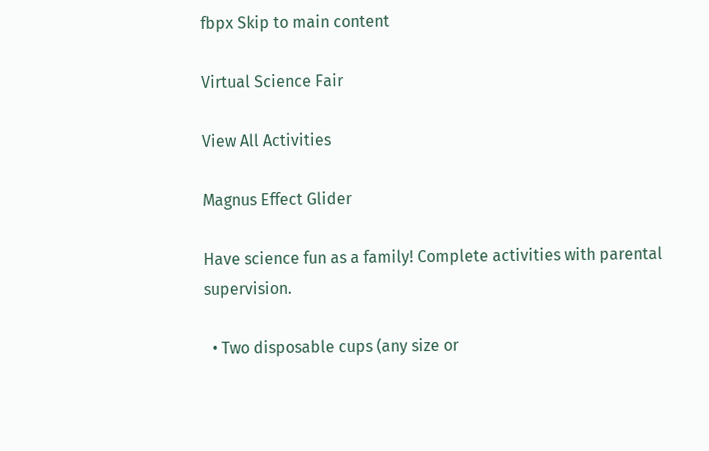fbpx Skip to main content

Virtual Science Fair

View All Activities

Magnus Effect Glider

Have science fun as a family! Complete activities with parental supervision.

  • Two disposable cups (any size or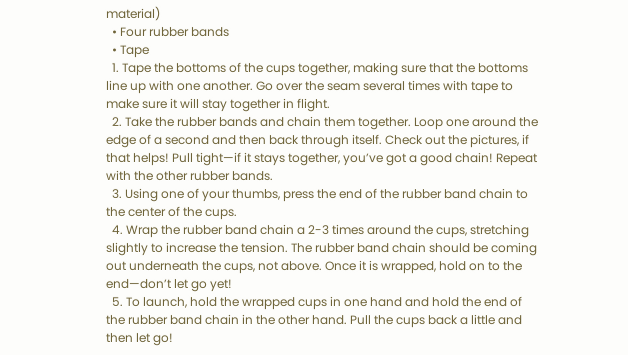material)
  • Four rubber bands
  • Tape
  1. Tape the bottoms of the cups together, making sure that the bottoms line up with one another. Go over the seam several times with tape to make sure it will stay together in flight.
  2. Take the rubber bands and chain them together. Loop one around the edge of a second and then back through itself. Check out the pictures, if that helps! Pull tight—if it stays together, you’ve got a good chain! Repeat with the other rubber bands.
  3. Using one of your thumbs, press the end of the rubber band chain to the center of the cups.
  4. Wrap the rubber band chain a 2-3 times around the cups, stretching slightly to increase the tension. The rubber band chain should be coming out underneath the cups, not above. Once it is wrapped, hold on to the end—don’t let go yet!
  5. To launch, hold the wrapped cups in one hand and hold the end of the rubber band chain in the other hand. Pull the cups back a little and then let go!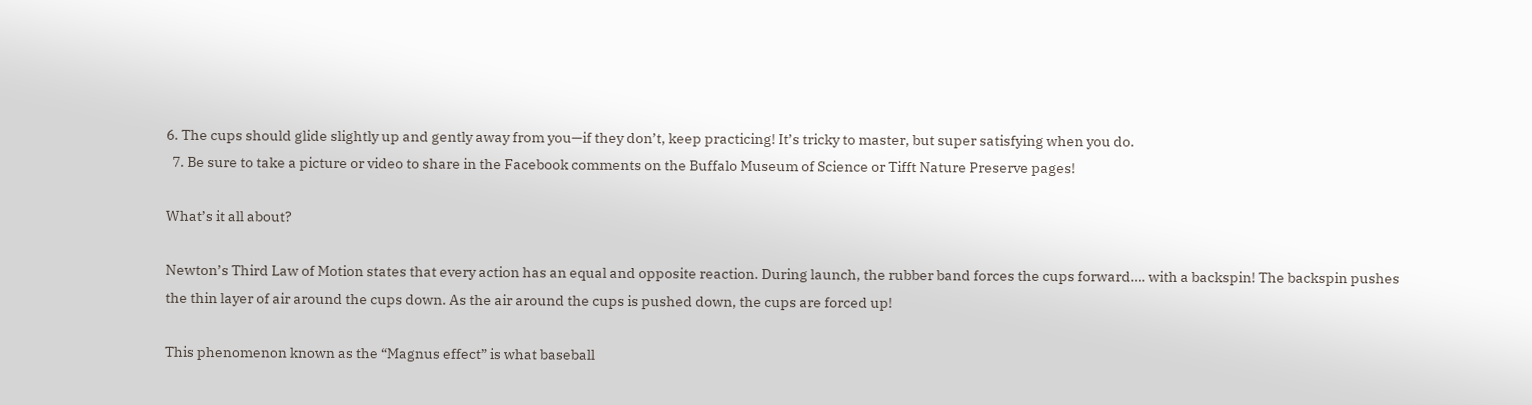6. The cups should glide slightly up and gently away from you—if they don’t, keep practicing! It’s tricky to master, but super satisfying when you do.
  7. Be sure to take a picture or video to share in the Facebook comments on the Buffalo Museum of Science or Tifft Nature Preserve pages!

What’s it all about?

Newton’s Third Law of Motion states that every action has an equal and opposite reaction. During launch, the rubber band forces the cups forward…. with a backspin! The backspin pushes the thin layer of air around the cups down. As the air around the cups is pushed down, the cups are forced up!

This phenomenon known as the “Magnus effect” is what baseball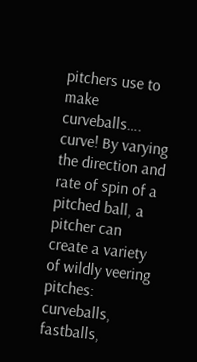pitchers use to make curveballs…. curve! By varying the direction and rate of spin of a pitched ball, a pitcher can create a variety of wildly veering pitches: curveballs, fastballs,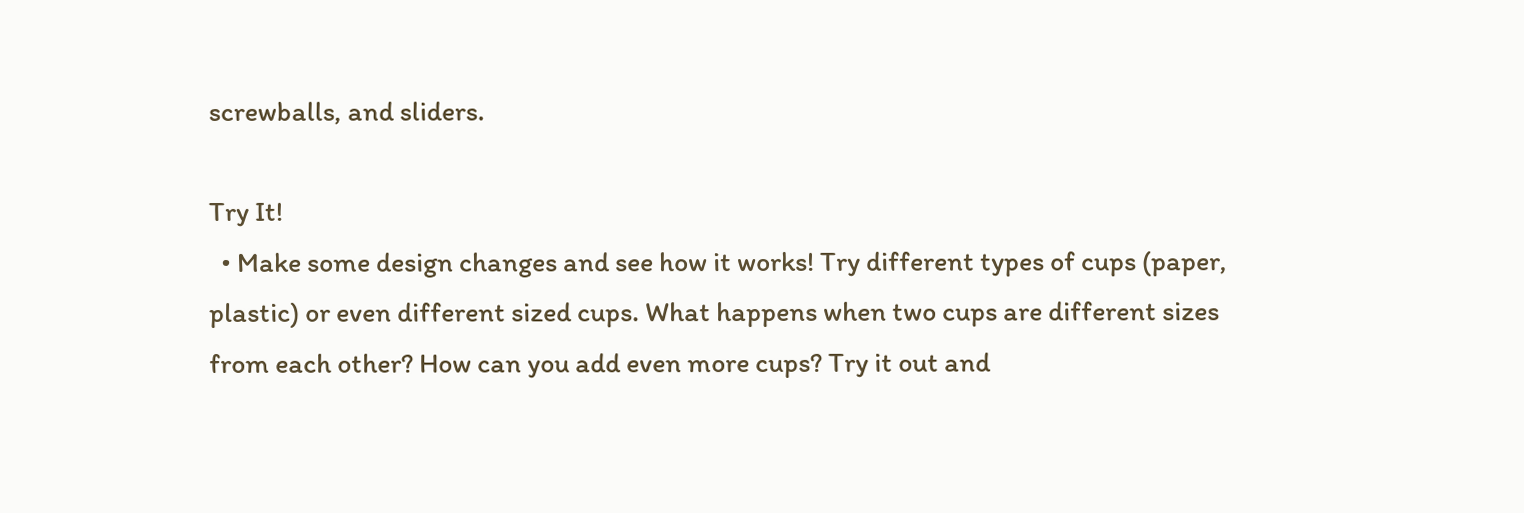screwballs, and sliders.

Try It!
  • Make some design changes and see how it works! Try different types of cups (paper, plastic) or even different sized cups. What happens when two cups are different sizes from each other? How can you add even more cups? Try it out and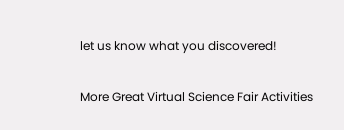let us know what you discovered!

More Great Virtual Science Fair Activities